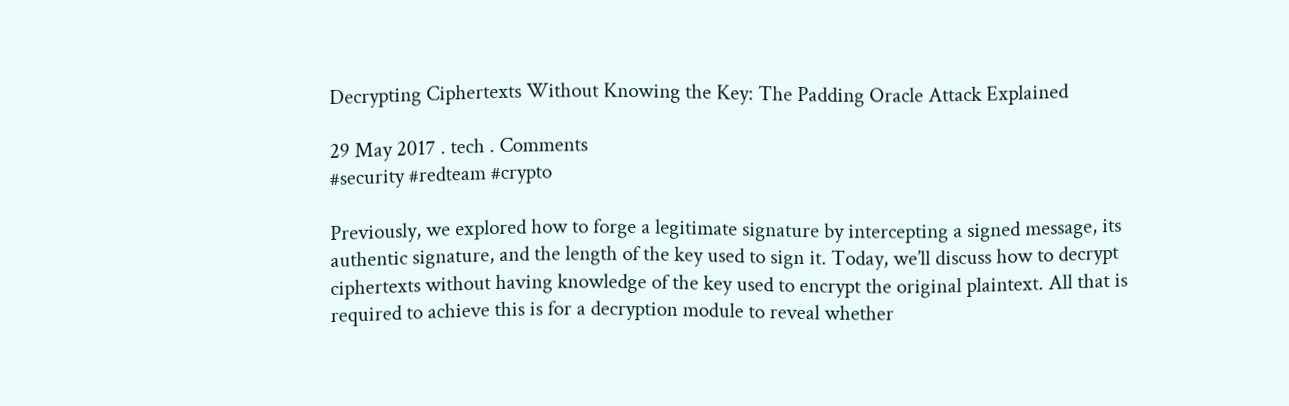Decrypting Ciphertexts Without Knowing the Key: The Padding Oracle Attack Explained

29 May 2017 . tech . Comments
#security #redteam #crypto

Previously, we explored how to forge a legitimate signature by intercepting a signed message, its authentic signature, and the length of the key used to sign it. Today, we’ll discuss how to decrypt ciphertexts without having knowledge of the key used to encrypt the original plaintext. All that is required to achieve this is for a decryption module to reveal whether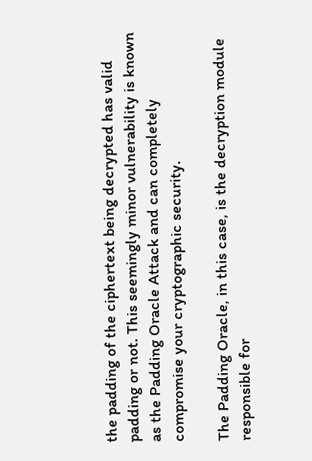the padding of the ciphertext being decrypted has valid padding or not. This seemingly minor vulnerability is known as the Padding Oracle Attack and can completely compromise your cryptographic security.

The Padding Oracle, in this case, is the decryption module responsible for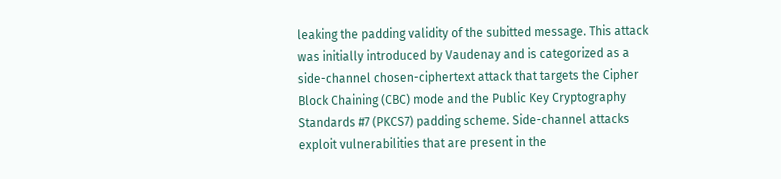leaking the padding validity of the subitted message. This attack was initially introduced by Vaudenay and is categorized as a side-channel chosen-ciphertext attack that targets the Cipher Block Chaining (CBC) mode and the Public Key Cryptography Standards #7 (PKCS7) padding scheme. Side-channel attacks exploit vulnerabilities that are present in the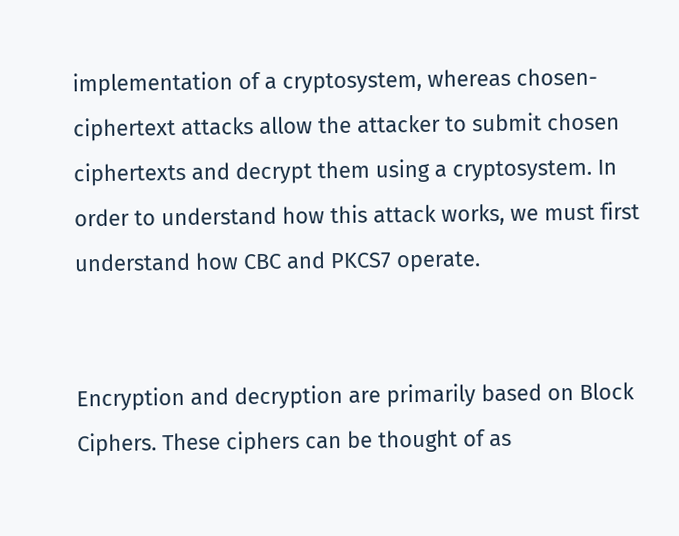implementation of a cryptosystem, whereas chosen-ciphertext attacks allow the attacker to submit chosen ciphertexts and decrypt them using a cryptosystem. In order to understand how this attack works, we must first understand how CBC and PKCS7 operate.


Encryption and decryption are primarily based on Block Ciphers. These ciphers can be thought of as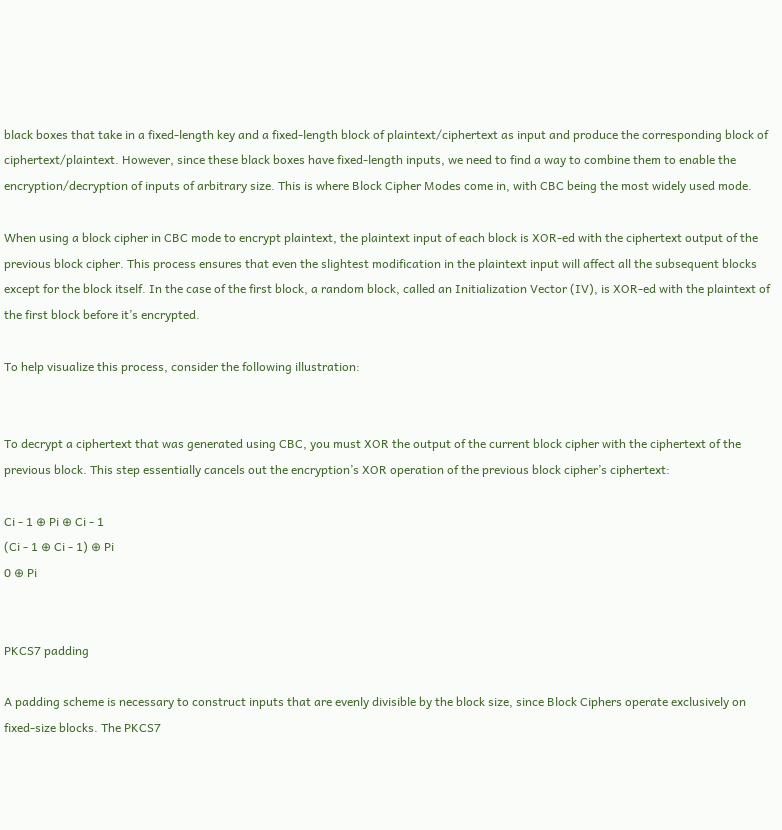black boxes that take in a fixed-length key and a fixed-length block of plaintext/ciphertext as input and produce the corresponding block of ciphertext/plaintext. However, since these black boxes have fixed-length inputs, we need to find a way to combine them to enable the encryption/decryption of inputs of arbitrary size. This is where Block Cipher Modes come in, with CBC being the most widely used mode.

When using a block cipher in CBC mode to encrypt plaintext, the plaintext input of each block is XOR-ed with the ciphertext output of the previous block cipher. This process ensures that even the slightest modification in the plaintext input will affect all the subsequent blocks except for the block itself. In the case of the first block, a random block, called an Initialization Vector (IV), is XOR-ed with the plaintext of the first block before it’s encrypted.

To help visualize this process, consider the following illustration:


To decrypt a ciphertext that was generated using CBC, you must XOR the output of the current block cipher with the ciphertext of the previous block. This step essentially cancels out the encryption’s XOR operation of the previous block cipher’s ciphertext:

Ci - 1 ⊕ Pi ⊕ Ci - 1
(Ci - 1 ⊕ Ci - 1) ⊕ Pi
0 ⊕ Pi


PKCS7 padding

A padding scheme is necessary to construct inputs that are evenly divisible by the block size, since Block Ciphers operate exclusively on fixed-size blocks. The PKCS7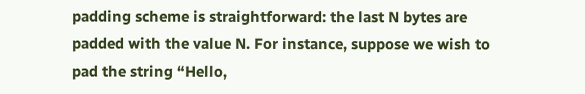padding scheme is straightforward: the last N bytes are padded with the value N. For instance, suppose we wish to pad the string “Hello,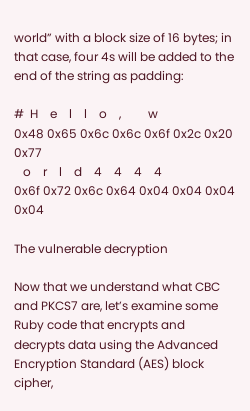world” with a block size of 16 bytes; in that case, four 4s will be added to the end of the string as padding:

#  H    e    l    l    o    ,         w
0x48 0x65 0x6c 0x6c 0x6f 0x2c 0x20 0x77
   o    r    l    d    4    4    4    4
0x6f 0x72 0x6c 0x64 0x04 0x04 0x04 0x04

The vulnerable decryption

Now that we understand what CBC and PKCS7 are, let’s examine some Ruby code that encrypts and decrypts data using the Advanced Encryption Standard (AES) block cipher,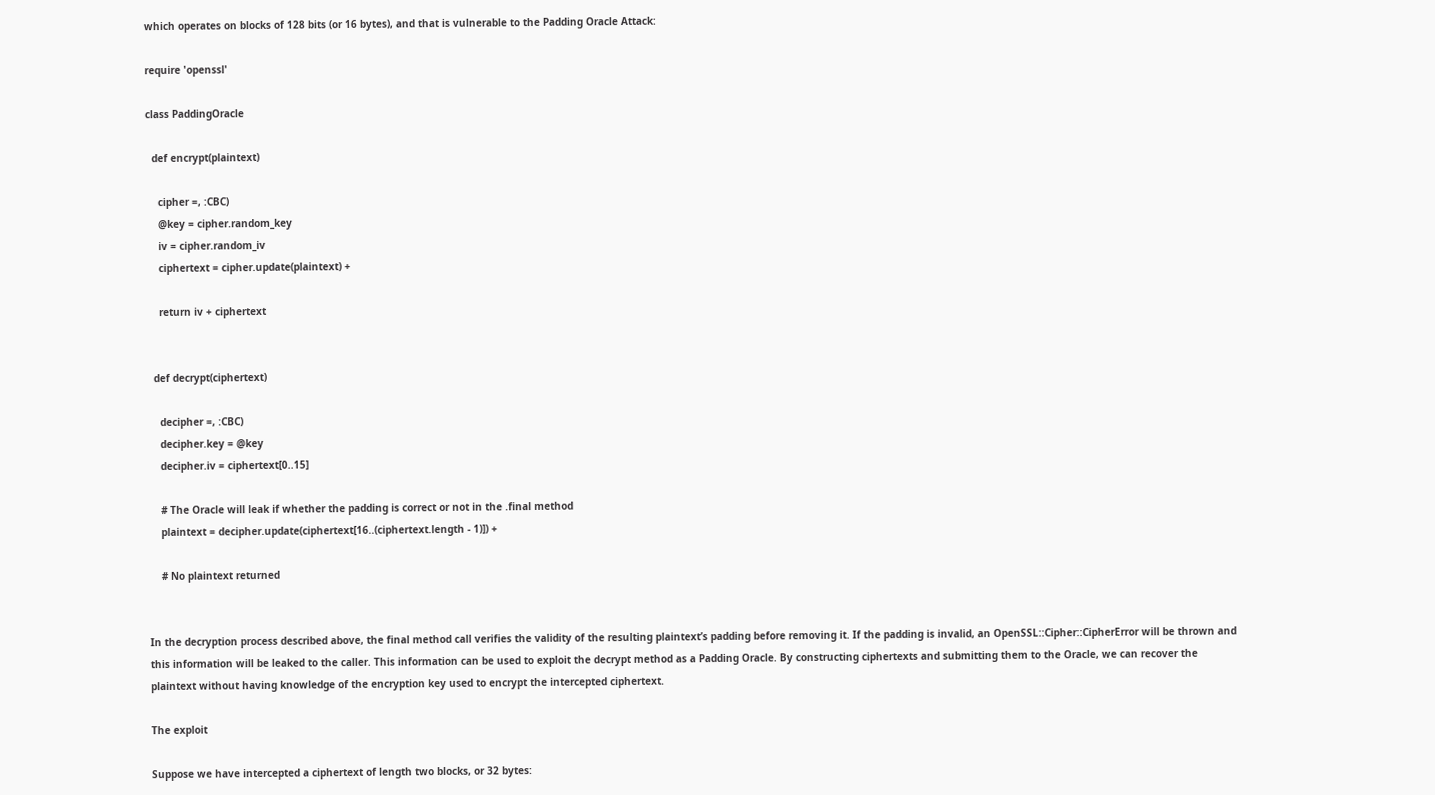which operates on blocks of 128 bits (or 16 bytes), and that is vulnerable to the Padding Oracle Attack:

require 'openssl'

class PaddingOracle

  def encrypt(plaintext)

    cipher =, :CBC)
    @key = cipher.random_key
    iv = cipher.random_iv
    ciphertext = cipher.update(plaintext) +

    return iv + ciphertext


  def decrypt(ciphertext)

    decipher =, :CBC)
    decipher.key = @key
    decipher.iv = ciphertext[0..15]

    # The Oracle will leak if whether the padding is correct or not in the .final method
    plaintext = decipher.update(ciphertext[16..(ciphertext.length - 1)]) +

    # No plaintext returned


In the decryption process described above, the final method call verifies the validity of the resulting plaintext’s padding before removing it. If the padding is invalid, an OpenSSL::Cipher::CipherError will be thrown and this information will be leaked to the caller. This information can be used to exploit the decrypt method as a Padding Oracle. By constructing ciphertexts and submitting them to the Oracle, we can recover the plaintext without having knowledge of the encryption key used to encrypt the intercepted ciphertext.

The exploit

Suppose we have intercepted a ciphertext of length two blocks, or 32 bytes: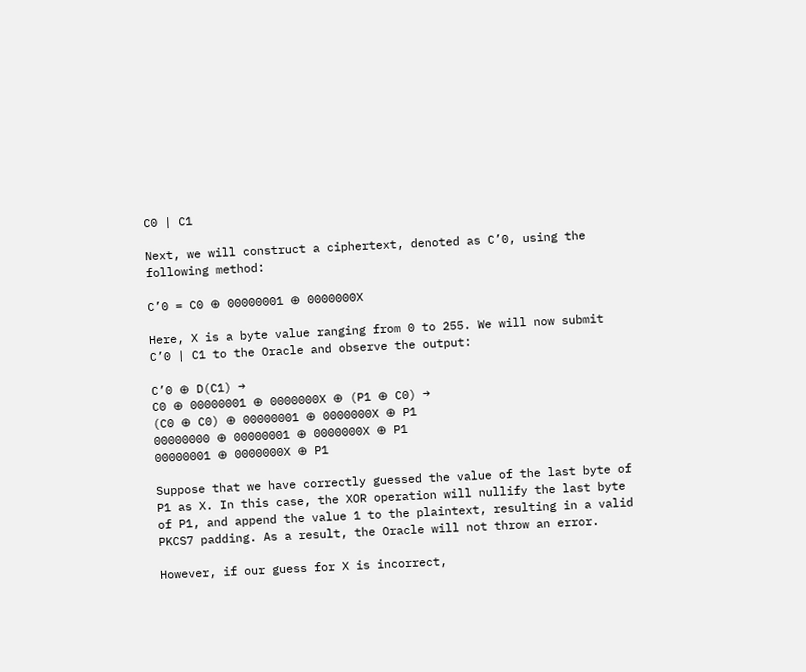C0 | C1

Next, we will construct a ciphertext, denoted as C’0, using the following method:

C’0 = C0 ⊕ 00000001 ⊕ 0000000X

Here, X is a byte value ranging from 0 to 255. We will now submit C’0 | C1 to the Oracle and observe the output:

C’0 ⊕ D(C1) →
C0 ⊕ 00000001 ⊕ 0000000X ⊕ (P1 ⊕ C0) →
(C0 ⊕ C0) ⊕ 00000001 ⊕ 0000000X ⊕ P1
00000000 ⊕ 00000001 ⊕ 0000000X ⊕ P1
00000001 ⊕ 0000000X ⊕ P1

Suppose that we have correctly guessed the value of the last byte of P1 as X. In this case, the XOR operation will nullify the last byte of P1, and append the value 1 to the plaintext, resulting in a valid PKCS7 padding. As a result, the Oracle will not throw an error.

However, if our guess for X is incorrect,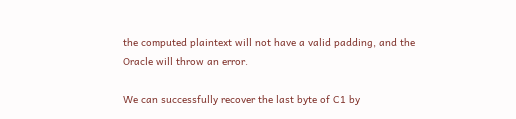the computed plaintext will not have a valid padding, and the Oracle will throw an error.

We can successfully recover the last byte of C1 by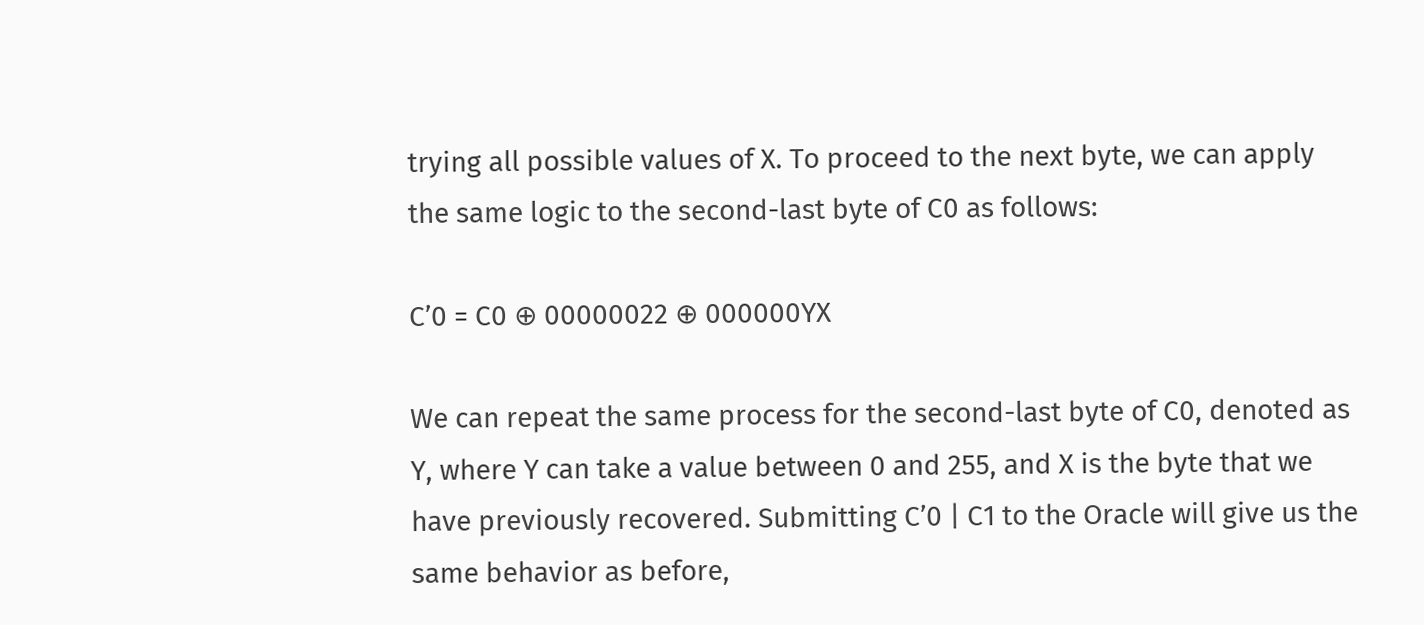trying all possible values of X. To proceed to the next byte, we can apply the same logic to the second-last byte of C0 as follows:

C’0 = C0 ⊕ 00000022 ⊕ 000000YX

We can repeat the same process for the second-last byte of C0, denoted as Y, where Y can take a value between 0 and 255, and X is the byte that we have previously recovered. Submitting C’0 | C1 to the Oracle will give us the same behavior as before,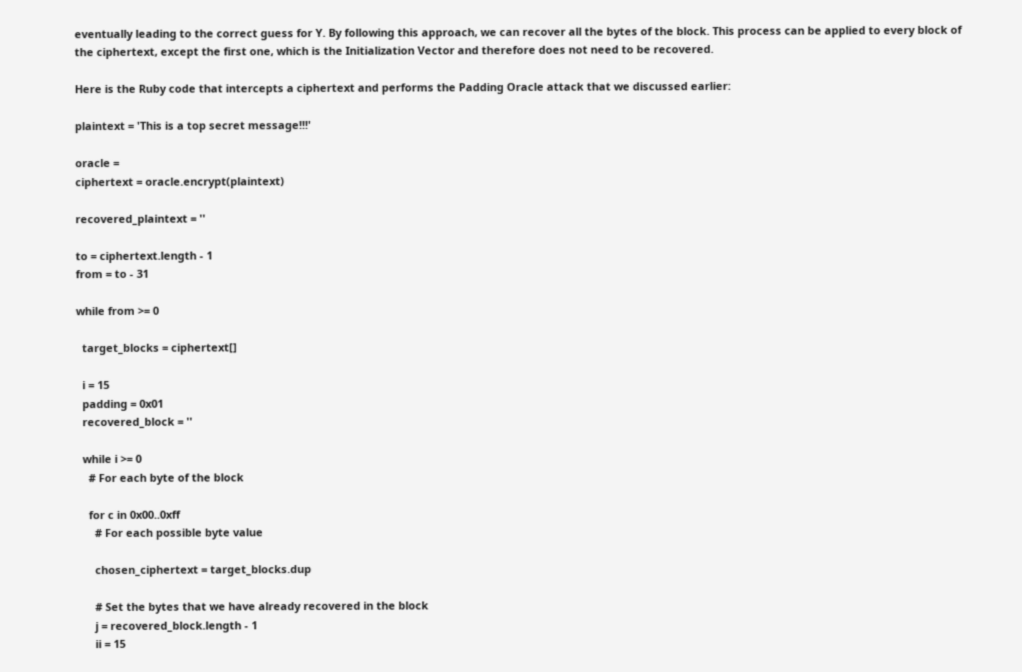eventually leading to the correct guess for Y. By following this approach, we can recover all the bytes of the block. This process can be applied to every block of the ciphertext, except the first one, which is the Initialization Vector and therefore does not need to be recovered.

Here is the Ruby code that intercepts a ciphertext and performs the Padding Oracle attack that we discussed earlier:

plaintext = 'This is a top secret message!!!'

oracle =
ciphertext = oracle.encrypt(plaintext)

recovered_plaintext = ''

to = ciphertext.length - 1
from = to - 31

while from >= 0

  target_blocks = ciphertext[]

  i = 15
  padding = 0x01
  recovered_block = ''

  while i >= 0
    # For each byte of the block

    for c in 0x00..0xff
      # For each possible byte value

      chosen_ciphertext = target_blocks.dup

      # Set the bytes that we have already recovered in the block
      j = recovered_block.length - 1
      ii = 15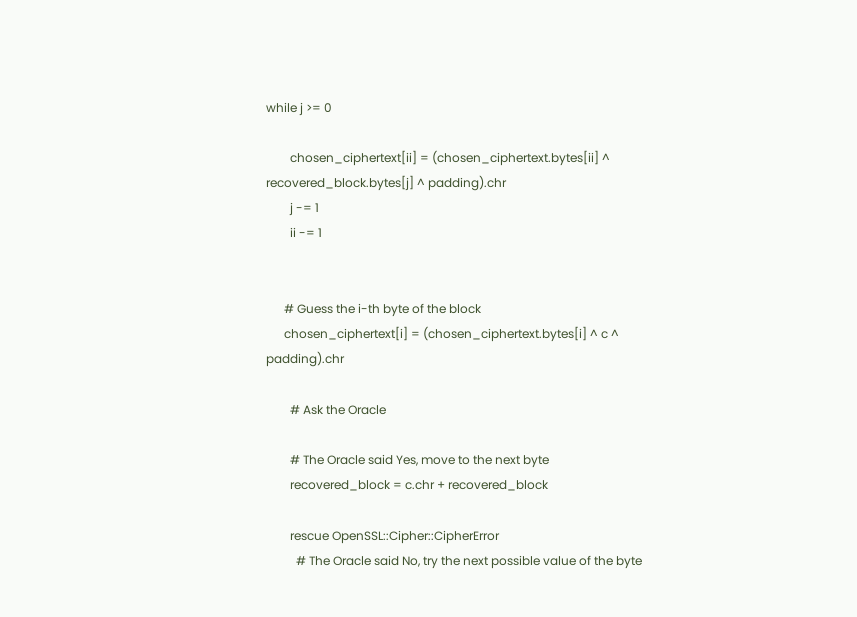while j >= 0

        chosen_ciphertext[ii] = (chosen_ciphertext.bytes[ii] ^ recovered_block.bytes[j] ^ padding).chr
        j -= 1
        ii -= 1


      # Guess the i-th byte of the block
      chosen_ciphertext[i] = (chosen_ciphertext.bytes[i] ^ c ^ padding).chr

        # Ask the Oracle

        # The Oracle said Yes, move to the next byte
        recovered_block = c.chr + recovered_block

        rescue OpenSSL::Cipher::CipherError
          # The Oracle said No, try the next possible value of the byte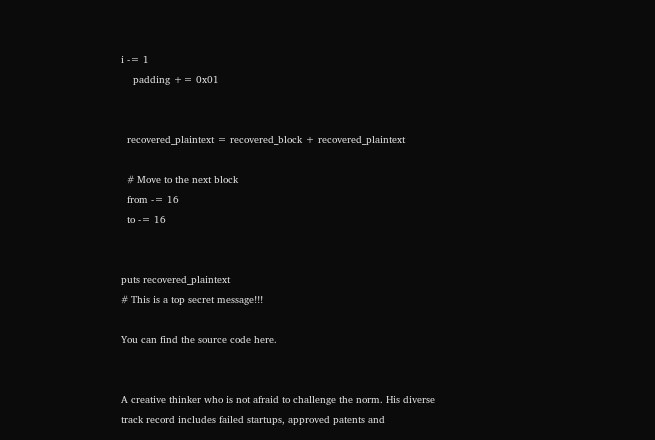i -= 1
    padding += 0x01


  recovered_plaintext = recovered_block + recovered_plaintext

  # Move to the next block
  from -= 16
  to -= 16


puts recovered_plaintext
# This is a top secret message!!!

You can find the source code here.


A creative thinker who is not afraid to challenge the norm. His diverse track record includes failed startups, approved patents and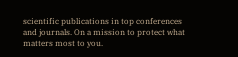scientific publications in top conferences and journals. On a mission to protect what matters most to you.